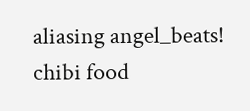aliasing angel_beats! chibi food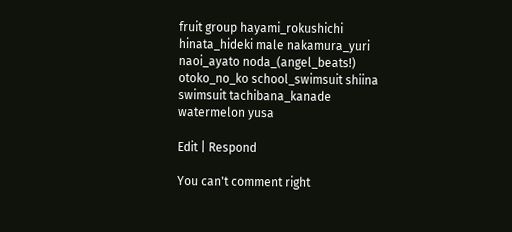fruit group hayami_rokushichi hinata_hideki male nakamura_yuri naoi_ayato noda_(angel_beats!) otoko_no_ko school_swimsuit shiina swimsuit tachibana_kanade watermelon yusa

Edit | Respond

You can't comment right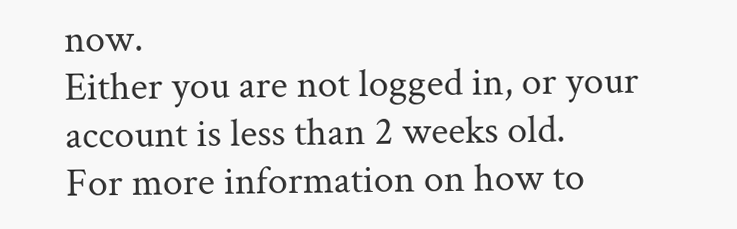now.
Either you are not logged in, or your account is less than 2 weeks old.
For more information on how to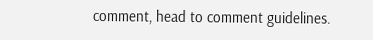comment, head to comment guidelines.